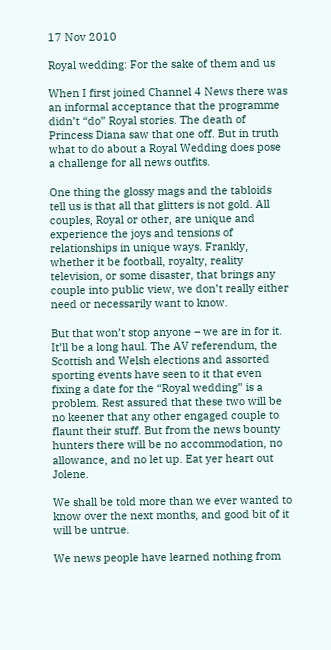17 Nov 2010

Royal wedding: For the sake of them and us

When I first joined Channel 4 News there was an informal acceptance that the programme didn’t “do” Royal stories. The death of Princess Diana saw that one off. But in truth what to do about a Royal Wedding does pose a challenge for all news outfits.

One thing the glossy mags and the tabloids tell us is that all that glitters is not gold. All couples, Royal or other, are unique and experience the joys and tensions of relationships in unique ways. Frankly, whether it be football, royalty, reality television, or some disaster, that brings any couple into public view, we don’t really either need or necessarily want to know.

But that won’t stop anyone – we are in for it. It’ll be a long haul. The AV referendum, the Scottish and Welsh elections and assorted sporting events have seen to it that even fixing a date for the “Royal wedding” is a problem. Rest assured that these two will be no keener that any other engaged couple to flaunt their stuff. But from the news bounty hunters there will be no accommodation, no allowance, and no let up. Eat yer heart out Jolene.

We shall be told more than we ever wanted to know over the next months, and good bit of it will be untrue.

We news people have learned nothing from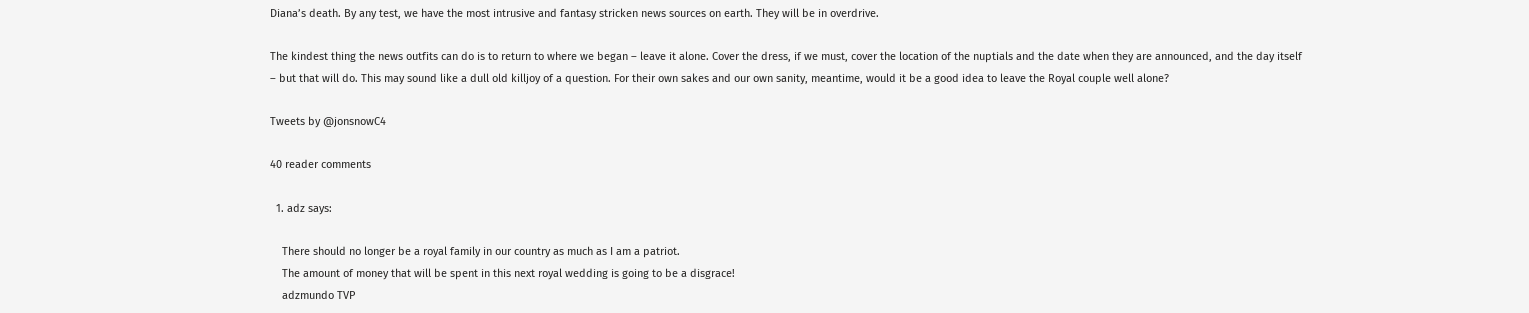Diana’s death. By any test, we have the most intrusive and fantasy stricken news sources on earth. They will be in overdrive.

The kindest thing the news outfits can do is to return to where we began – leave it alone. Cover the dress, if we must, cover the location of the nuptials and the date when they are announced, and the day itself – but that will do. This may sound like a dull old killjoy of a question. For their own sakes and our own sanity, meantime, would it be a good idea to leave the Royal couple well alone?

Tweets by @jonsnowC4

40 reader comments

  1. adz says:

    There should no longer be a royal family in our country as much as I am a patriot.
    The amount of money that will be spent in this next royal wedding is going to be a disgrace!
    adzmundo TVP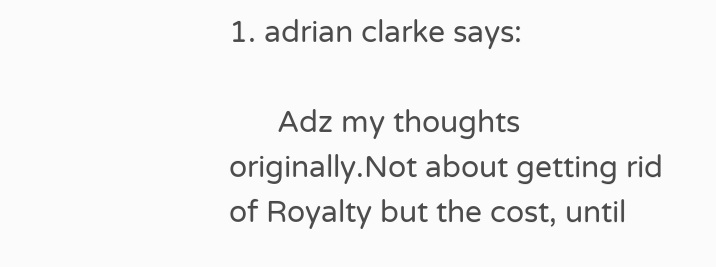1. adrian clarke says:

      Adz my thoughts originally.Not about getting rid of Royalty but the cost, until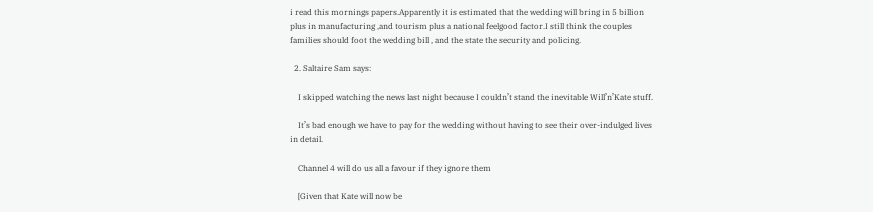i read this mornings papers.Apparently it is estimated that the wedding will bring in 5 billion plus in manufacturing ,and tourism plus a national feelgood factor.I still think the couples families should foot the wedding bill , and the state the security and policing.

  2. Saltaire Sam says:

    I skipped watching the news last night because I couldn’t stand the inevitable Will’n’Kate stuff.

    It’s bad enough we have to pay for the wedding without having to see their over-indulged lives in detail.

    Channel 4 will do us all a favour if they ignore them

    [Given that Kate will now be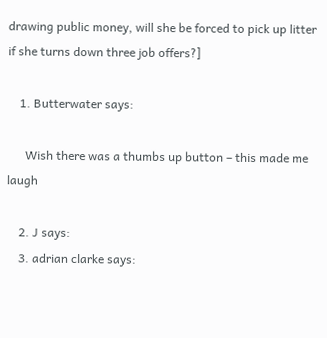drawing public money, will she be forced to pick up litter if she turns down three job offers?]

    1. Butterwater says:

      Wish there was a thumbs up button – this made me laugh

    2. J says:
    3. adrian clarke says: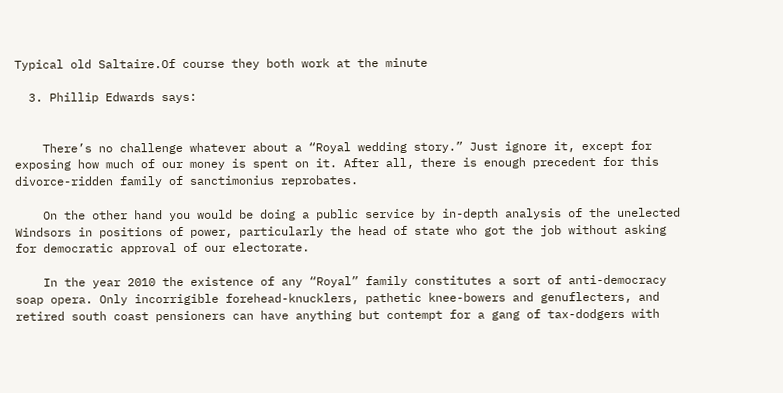Typical old Saltaire.Of course they both work at the minute

  3. Phillip Edwards says:


    There’s no challenge whatever about a “Royal wedding story.” Just ignore it, except for exposing how much of our money is spent on it. After all, there is enough precedent for this divorce-ridden family of sanctimonius reprobates.

    On the other hand you would be doing a public service by in-depth analysis of the unelected Windsors in positions of power, particularly the head of state who got the job without asking for democratic approval of our electorate.

    In the year 2010 the existence of any “Royal” family constitutes a sort of anti-democracy soap opera. Only incorrigible forehead-knucklers, pathetic knee-bowers and genuflecters, and retired south coast pensioners can have anything but contempt for a gang of tax-dodgers with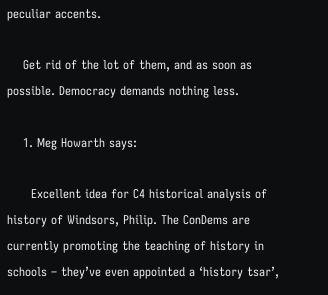peculiar accents.

    Get rid of the lot of them, and as soon as possible. Democracy demands nothing less.

    1. Meg Howarth says:

      Excellent idea for C4 historical analysis of history of Windsors, Philip. The ConDems are currently promoting the teaching of history in schools – they’ve even appointed a ‘history tsar’,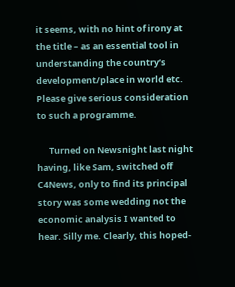it seems, with no hint of irony at the title – as an essential tool in understanding the country’s development/place in world etc. Please give serious consideration to such a programme.

      Turned on Newsnight last night having, like Sam, switched off C4News, only to find its principal story was some wedding not the economic analysis I wanted to hear. Silly me. Clearly, this hoped-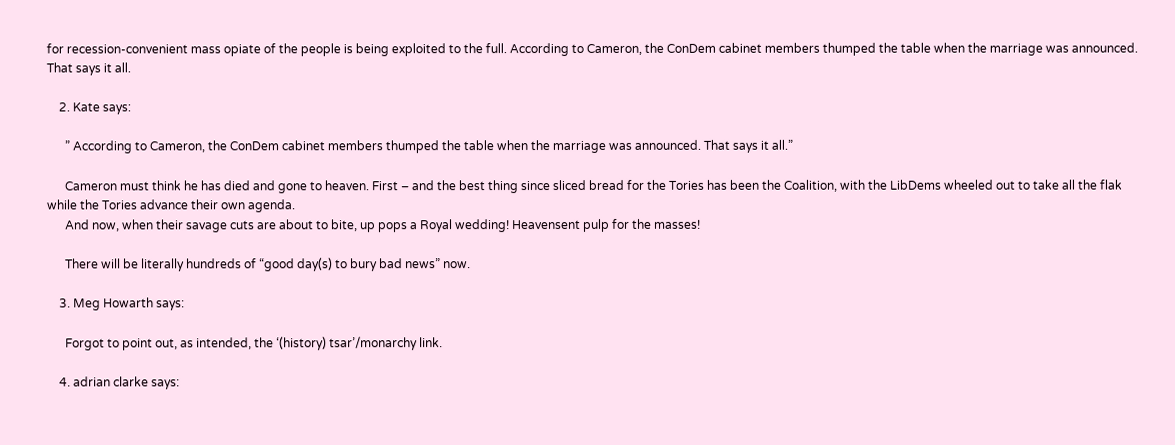for recession-convenient mass opiate of the people is being exploited to the full. According to Cameron, the ConDem cabinet members thumped the table when the marriage was announced. That says it all.

    2. Kate says:

      ” According to Cameron, the ConDem cabinet members thumped the table when the marriage was announced. That says it all.”

      Cameron must think he has died and gone to heaven. First – and the best thing since sliced bread for the Tories has been the Coalition, with the LibDems wheeled out to take all the flak while the Tories advance their own agenda.
      And now, when their savage cuts are about to bite, up pops a Royal wedding! Heavensent pulp for the masses!

      There will be literally hundreds of “good day(s) to bury bad news” now.

    3. Meg Howarth says:

      Forgot to point out, as intended, the ‘(history) tsar’/monarchy link.

    4. adrian clarke says: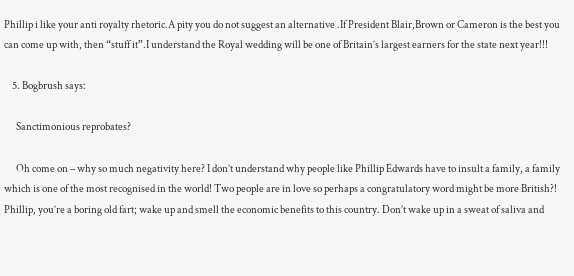Phillip i like your anti royalty rhetoric.A pity you do not suggest an alternative .If President Blair,Brown or Cameron is the best you can come up with, then “stuff it”.I understand the Royal wedding will be one of Britain’s largest earners for the state next year!!!

    5. Bogbrush says:

      Sanctimonious reprobates?

      Oh come on – why so much negativity here? I don’t understand why people like Phillip Edwards have to insult a family, a family which is one of the most recognised in the world! Two people are in love so perhaps a congratulatory word might be more British?! Phillip, you’re a boring old fart; wake up and smell the economic benefits to this country. Don’t wake up in a sweat of saliva and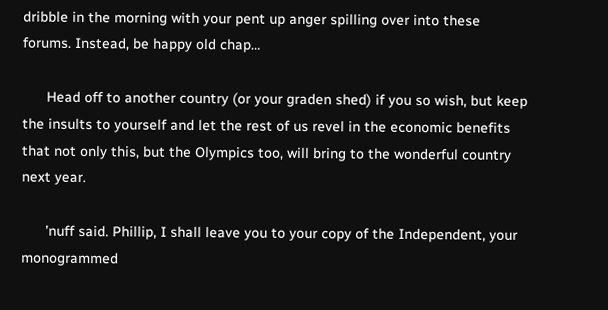dribble in the morning with your pent up anger spilling over into these forums. Instead, be happy old chap…

      Head off to another country (or your graden shed) if you so wish, but keep the insults to yourself and let the rest of us revel in the economic benefits that not only this, but the Olympics too, will bring to the wonderful country next year.

      ’nuff said. Phillip, I shall leave you to your copy of the Independent, your monogrammed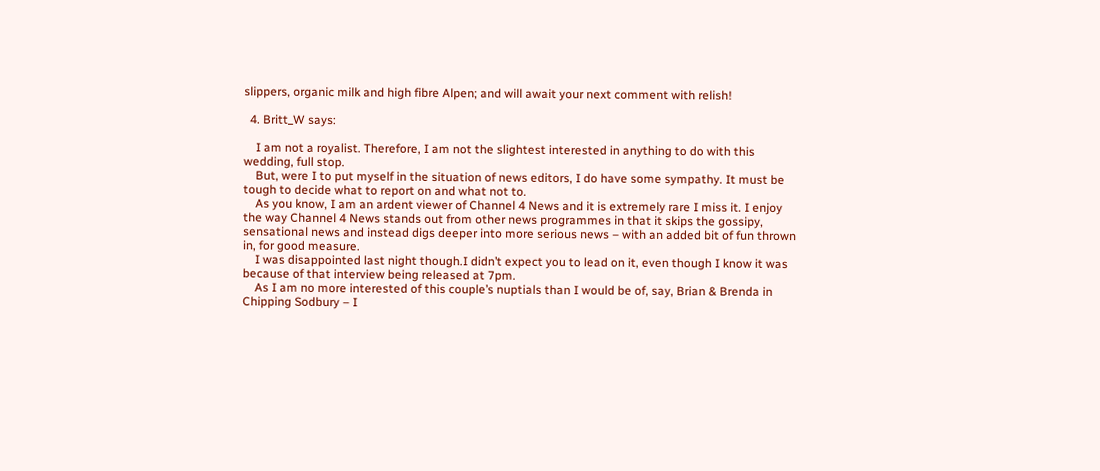slippers, organic milk and high fibre Alpen; and will await your next comment with relish!

  4. Britt_W says:

    I am not a royalist. Therefore, I am not the slightest interested in anything to do with this wedding, full stop.
    But, were I to put myself in the situation of news editors, I do have some sympathy. It must be tough to decide what to report on and what not to.
    As you know, I am an ardent viewer of Channel 4 News and it is extremely rare I miss it. I enjoy the way Channel 4 News stands out from other news programmes in that it skips the gossipy, sensational news and instead digs deeper into more serious news – with an added bit of fun thrown in, for good measure.
    I was disappointed last night though.I didn’t expect you to lead on it, even though I know it was because of that interview being released at 7pm.
    As I am no more interested of this couple’s nuptials than I would be of, say, Brian & Brenda in Chipping Sodbury – I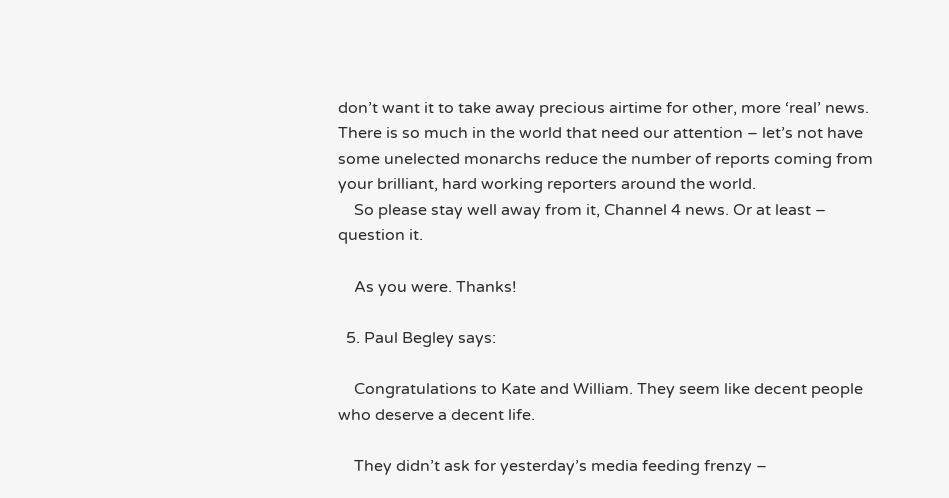don’t want it to take away precious airtime for other, more ‘real’ news. There is so much in the world that need our attention – let’s not have some unelected monarchs reduce the number of reports coming from your brilliant, hard working reporters around the world.
    So please stay well away from it, Channel 4 news. Or at least – question it.

    As you were. Thanks!

  5. Paul Begley says:

    Congratulations to Kate and William. They seem like decent people who deserve a decent life.

    They didn’t ask for yesterday’s media feeding frenzy –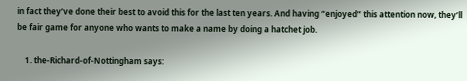in fact they’ve done their best to avoid this for the last ten years. And having “enjoyed” this attention now, they’ll be fair game for anyone who wants to make a name by doing a hatchet job.

    1. the-Richard-of-Nottingham says: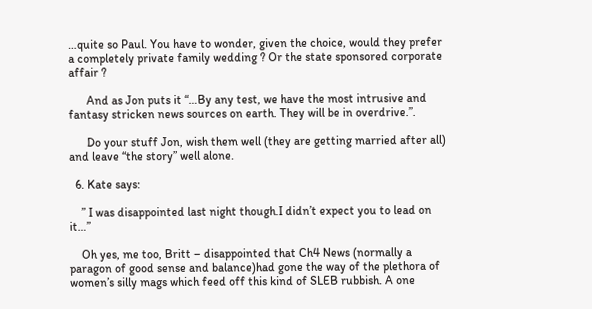…quite so Paul. You have to wonder, given the choice, would they prefer a completely private family wedding ? Or the state sponsored corporate affair ?

      And as Jon puts it “…By any test, we have the most intrusive and fantasy stricken news sources on earth. They will be in overdrive.”.

      Do your stuff Jon, wish them well (they are getting married after all) and leave “the story” well alone.

  6. Kate says:

    ” I was disappointed last night though.I didn’t expect you to lead on it…”

    Oh yes, me too, Britt – disappointed that Ch4 News (normally a paragon of good sense and balance)had gone the way of the plethora of women’s silly mags which feed off this kind of SLEB rubbish. A one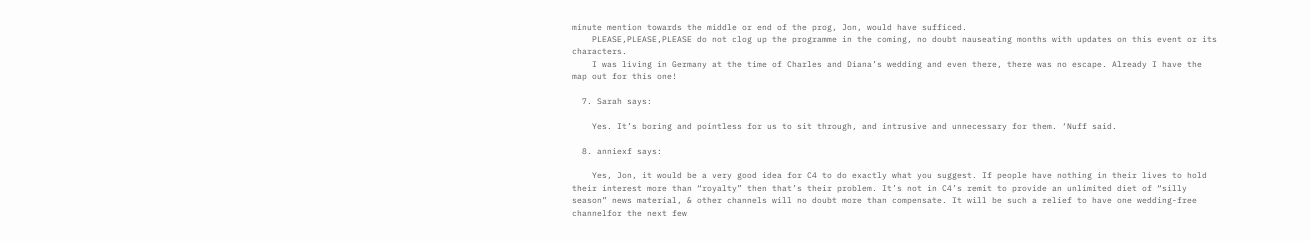minute mention towards the middle or end of the prog, Jon, would have sufficed.
    PLEASE,PLEASE,PLEASE do not clog up the programme in the coming, no doubt nauseating months with updates on this event or its characters.
    I was living in Germany at the time of Charles and Diana’s wedding and even there, there was no escape. Already I have the map out for this one!

  7. Sarah says:

    Yes. It’s boring and pointless for us to sit through, and intrusive and unnecessary for them. ‘Nuff said.

  8. anniexf says:

    Yes, Jon, it would be a very good idea for C4 to do exactly what you suggest. If people have nothing in their lives to hold their interest more than “royalty” then that’s their problem. It’s not in C4’s remit to provide an unlimited diet of “silly season” news material, & other channels will no doubt more than compensate. It will be such a relief to have one wedding-free channelfor the next few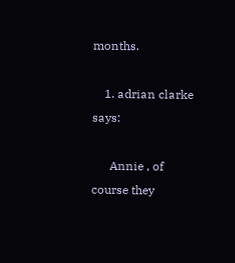months.

    1. adrian clarke says:

      Annie , of course they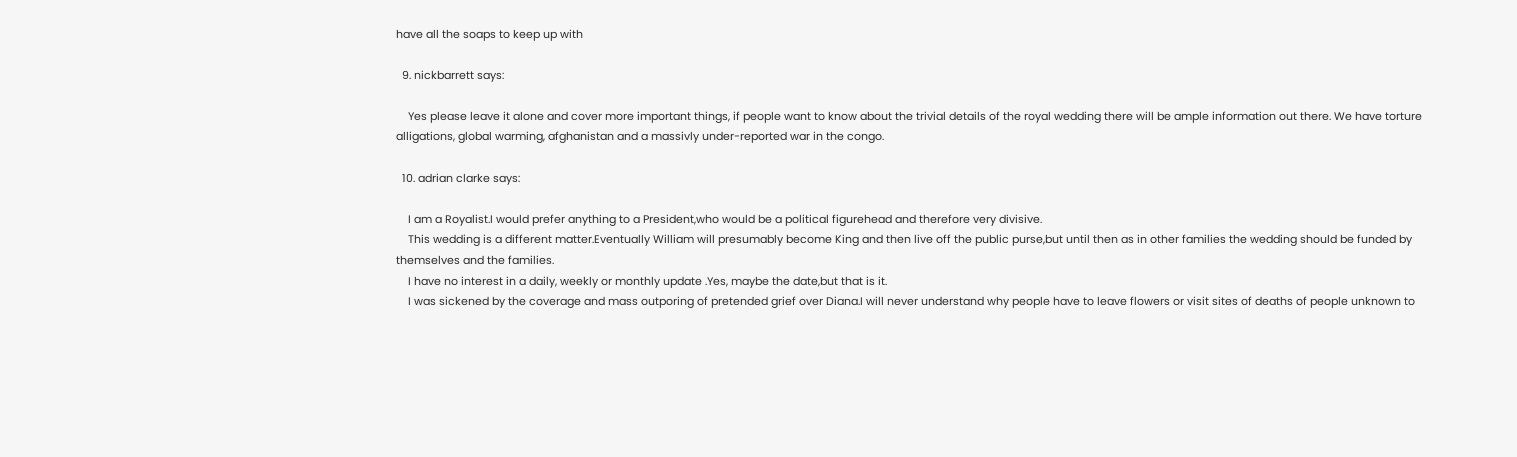have all the soaps to keep up with

  9. nickbarrett says:

    Yes please leave it alone and cover more important things, if people want to know about the trivial details of the royal wedding there will be ample information out there. We have torture alligations, global warming, afghanistan and a massivly under-reported war in the congo.

  10. adrian clarke says:

    I am a Royalist.I would prefer anything to a President,who would be a political figurehead and therefore very divisive.
    This wedding is a different matter.Eventually William will presumably become King and then live off the public purse,but until then as in other families the wedding should be funded by themselves and the families.
    I have no interest in a daily, weekly or monthly update .Yes, maybe the date,but that is it.
    I was sickened by the coverage and mass outporing of pretended grief over Diana.I will never understand why people have to leave flowers or visit sites of deaths of people unknown to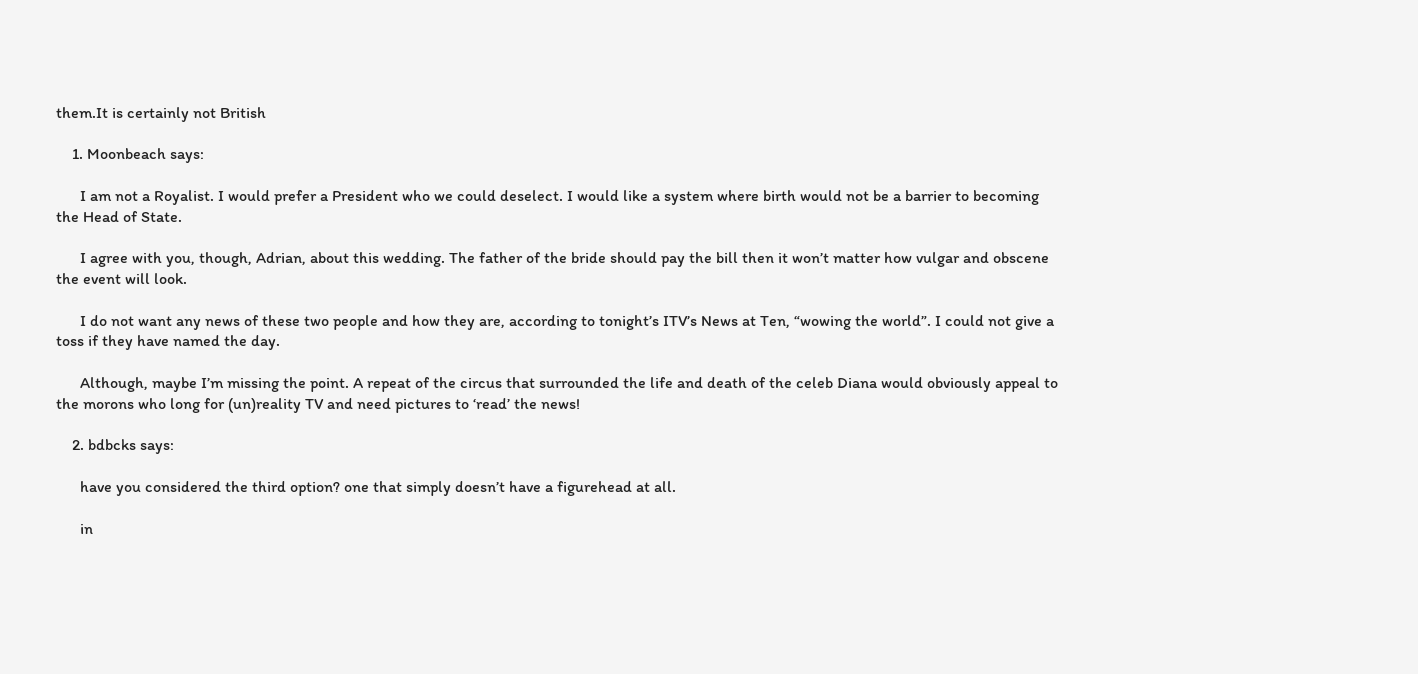them.It is certainly not British

    1. Moonbeach says:

      I am not a Royalist. I would prefer a President who we could deselect. I would like a system where birth would not be a barrier to becoming the Head of State.

      I agree with you, though, Adrian, about this wedding. The father of the bride should pay the bill then it won’t matter how vulgar and obscene the event will look.

      I do not want any news of these two people and how they are, according to tonight’s ITV’s News at Ten, “wowing the world”. I could not give a toss if they have named the day.

      Although, maybe I’m missing the point. A repeat of the circus that surrounded the life and death of the celeb Diana would obviously appeal to the morons who long for (un)reality TV and need pictures to ‘read’ the news!

    2. bdbcks says:

      have you considered the third option? one that simply doesn’t have a figurehead at all.

      in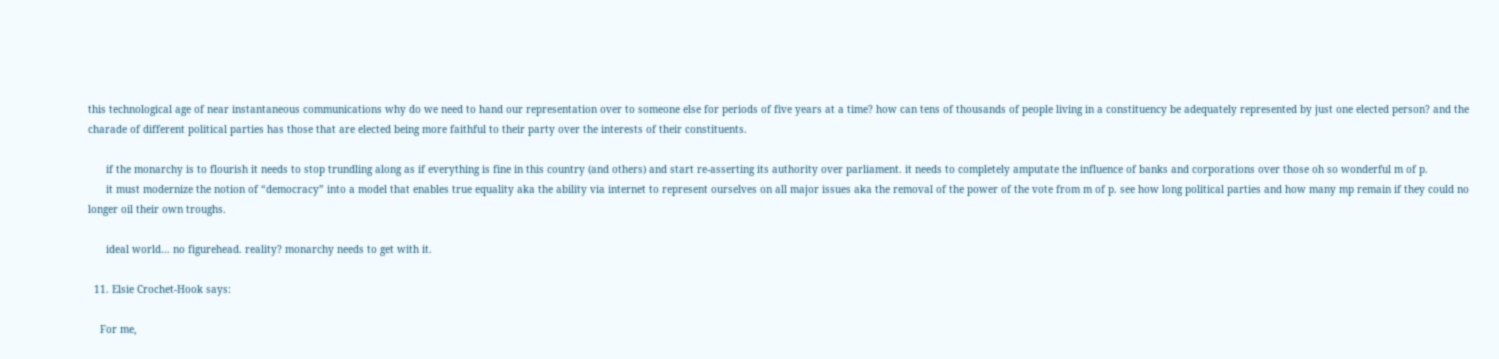this technological age of near instantaneous communications why do we need to hand our representation over to someone else for periods of five years at a time? how can tens of thousands of people living in a constituency be adequately represented by just one elected person? and the charade of different political parties has those that are elected being more faithful to their party over the interests of their constituents.

      if the monarchy is to flourish it needs to stop trundling along as if everything is fine in this country (and others) and start re-asserting its authority over parliament. it needs to completely amputate the influence of banks and corporations over those oh so wonderful m of p.
      it must modernize the notion of “democracy” into a model that enables true equality aka the ability via internet to represent ourselves on all major issues aka the removal of the power of the vote from m of p. see how long political parties and how many mp remain if they could no longer oil their own troughs.

      ideal world… no figurehead. reality? monarchy needs to get with it.

  11. Elsie Crochet-Hook says:

    For me,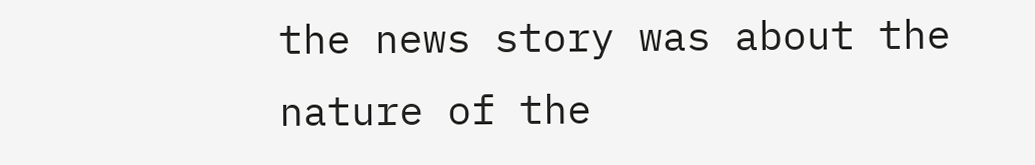the news story was about the nature of the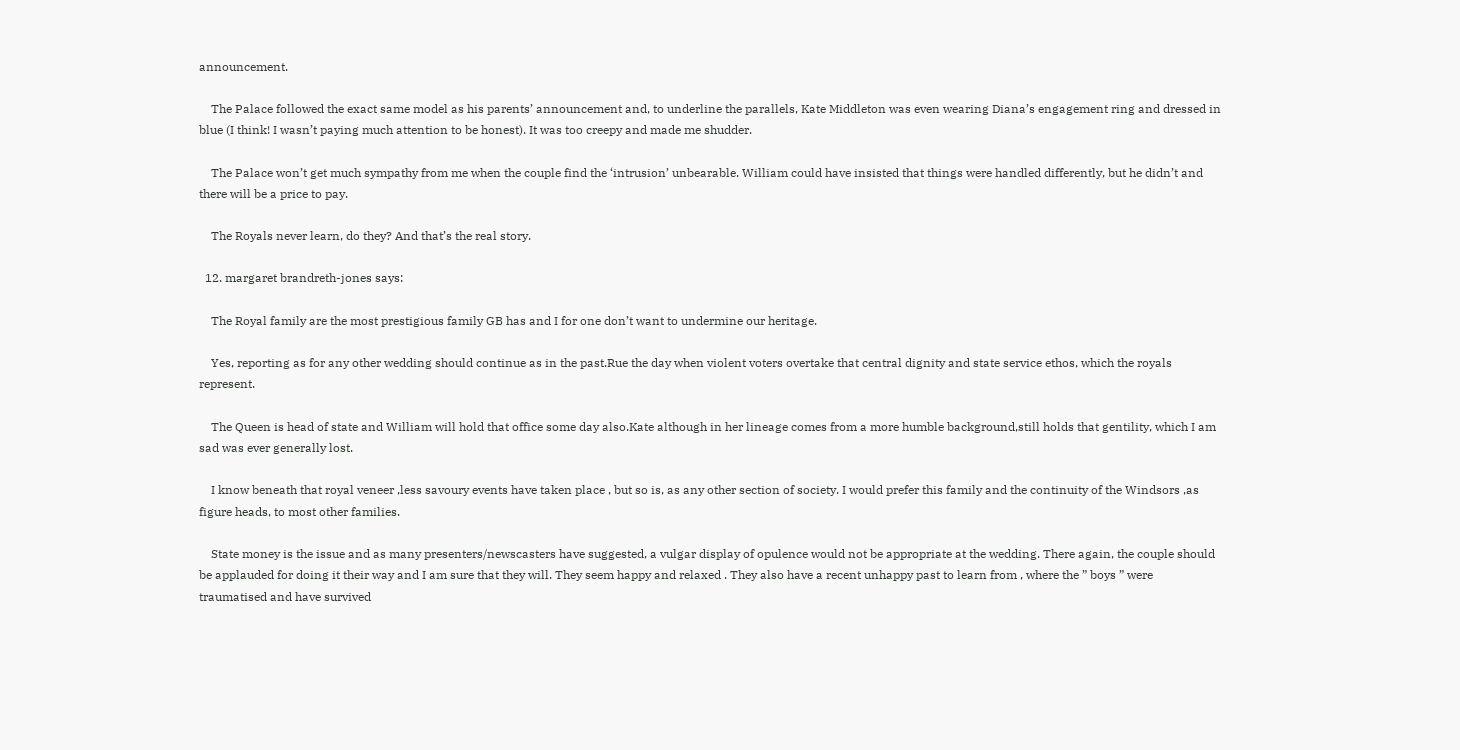announcement.

    The Palace followed the exact same model as his parents’ announcement and, to underline the parallels, Kate Middleton was even wearing Diana’s engagement ring and dressed in blue (I think! I wasn’t paying much attention to be honest). It was too creepy and made me shudder.

    The Palace won’t get much sympathy from me when the couple find the ‘intrusion’ unbearable. William could have insisted that things were handled differently, but he didn’t and there will be a price to pay.

    The Royals never learn, do they? And that’s the real story.

  12. margaret brandreth-jones says:

    The Royal family are the most prestigious family GB has and I for one don’t want to undermine our heritage.

    Yes, reporting as for any other wedding should continue as in the past.Rue the day when violent voters overtake that central dignity and state service ethos, which the royals represent.

    The Queen is head of state and William will hold that office some day also.Kate although in her lineage comes from a more humble background,still holds that gentility, which I am sad was ever generally lost.

    I know beneath that royal veneer ,less savoury events have taken place , but so is, as any other section of society. I would prefer this family and the continuity of the Windsors ,as figure heads, to most other families.

    State money is the issue and as many presenters/newscasters have suggested, a vulgar display of opulence would not be appropriate at the wedding. There again, the couple should be applauded for doing it their way and I am sure that they will. They seem happy and relaxed . They also have a recent unhappy past to learn from , where the ” boys ” were traumatised and have survived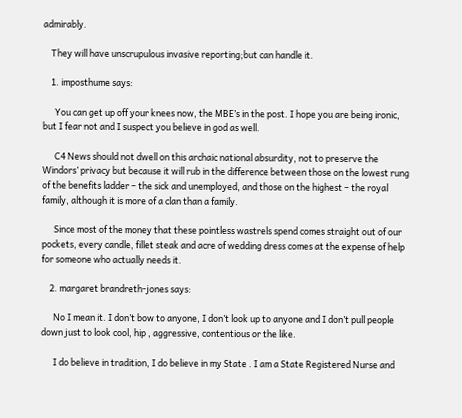admirably.

    They will have unscrupulous invasive reporting;but can handle it.

    1. imposthume says:

      You can get up off your knees now, the MBE’s in the post. I hope you are being ironic, but I fear not and I suspect you believe in god as well.

      C4 News should not dwell on this archaic national absurdity, not to preserve the Windors’ privacy but because it will rub in the difference between those on the lowest rung of the benefits ladder – the sick and unemployed, and those on the highest – the royal family, although it is more of a clan than a family.

      Since most of the money that these pointless wastrels spend comes straight out of our pockets, every candle, fillet steak and acre of wedding dress comes at the expense of help for someone who actually needs it.

    2. margaret brandreth-jones says:

      No I mean it. I don’t bow to anyone, I don’t look up to anyone and I don’t pull people down just to look cool, hip , aggressive, contentious or the like.

      I do believe in tradition, I do believe in my State . I am a State Registered Nurse and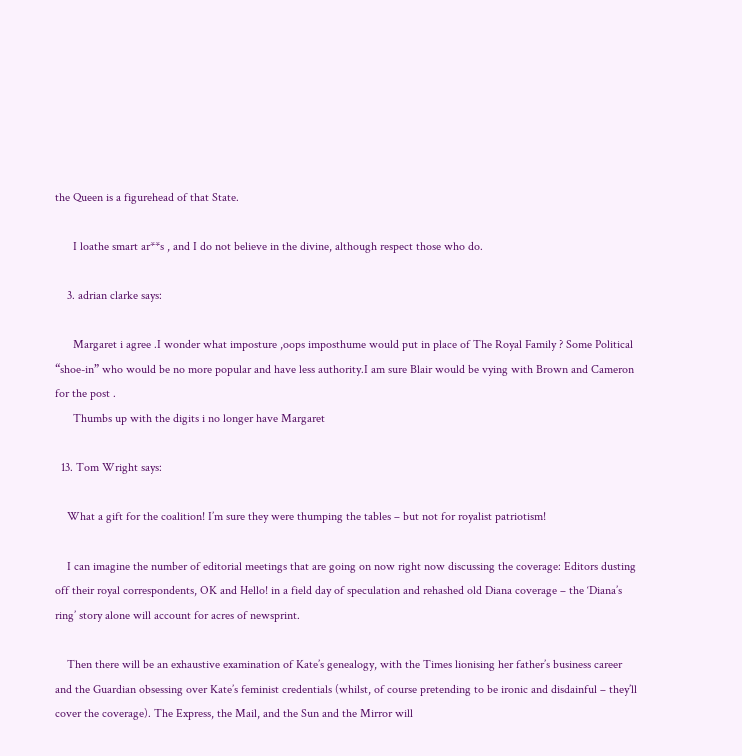the Queen is a figurehead of that State.

      I loathe smart ar**s , and I do not believe in the divine, although respect those who do.

    3. adrian clarke says:

      Margaret i agree .I wonder what imposture ,oops imposthume would put in place of The Royal Family ? Some Political “shoe-in” who would be no more popular and have less authority.I am sure Blair would be vying with Brown and Cameron for the post .
      Thumbs up with the digits i no longer have Margaret

  13. Tom Wright says:

    What a gift for the coalition! I’m sure they were thumping the tables – but not for royalist patriotism!

    I can imagine the number of editorial meetings that are going on now right now discussing the coverage: Editors dusting off their royal correspondents, OK and Hello! in a field day of speculation and rehashed old Diana coverage – the ‘Diana’s ring’ story alone will account for acres of newsprint.

    Then there will be an exhaustive examination of Kate’s genealogy, with the Times lionising her father’s business career and the Guardian obsessing over Kate’s feminist credentials (whilst, of course pretending to be ironic and disdainful – they’ll cover the coverage). The Express, the Mail, and the Sun and the Mirror will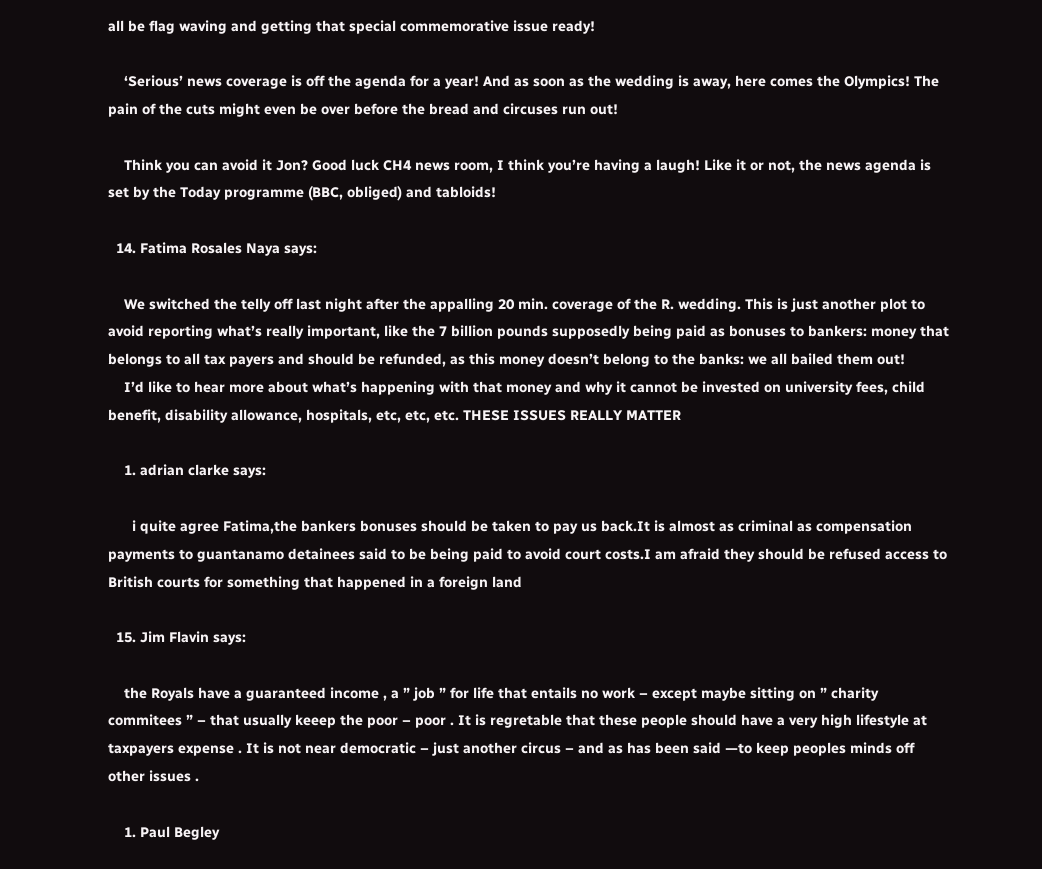all be flag waving and getting that special commemorative issue ready!

    ‘Serious’ news coverage is off the agenda for a year! And as soon as the wedding is away, here comes the Olympics! The pain of the cuts might even be over before the bread and circuses run out!

    Think you can avoid it Jon? Good luck CH4 news room, I think you’re having a laugh! Like it or not, the news agenda is set by the Today programme (BBC, obliged) and tabloids!

  14. Fatima Rosales Naya says:

    We switched the telly off last night after the appalling 20 min. coverage of the R. wedding. This is just another plot to avoid reporting what’s really important, like the 7 billion pounds supposedly being paid as bonuses to bankers: money that belongs to all tax payers and should be refunded, as this money doesn’t belong to the banks: we all bailed them out!
    I’d like to hear more about what’s happening with that money and why it cannot be invested on university fees, child benefit, disability allowance, hospitals, etc, etc, etc. THESE ISSUES REALLY MATTER

    1. adrian clarke says:

      i quite agree Fatima,the bankers bonuses should be taken to pay us back.It is almost as criminal as compensation payments to guantanamo detainees said to be being paid to avoid court costs.I am afraid they should be refused access to British courts for something that happened in a foreign land

  15. Jim Flavin says:

    the Royals have a guaranteed income , a ” job ” for life that entails no work – except maybe sitting on ” charity commitees ” – that usually keeep the poor – poor . It is regretable that these people should have a very high lifestyle at taxpayers expense . It is not near democratic – just another circus – and as has been said —to keep peoples minds off other issues .

    1. Paul Begley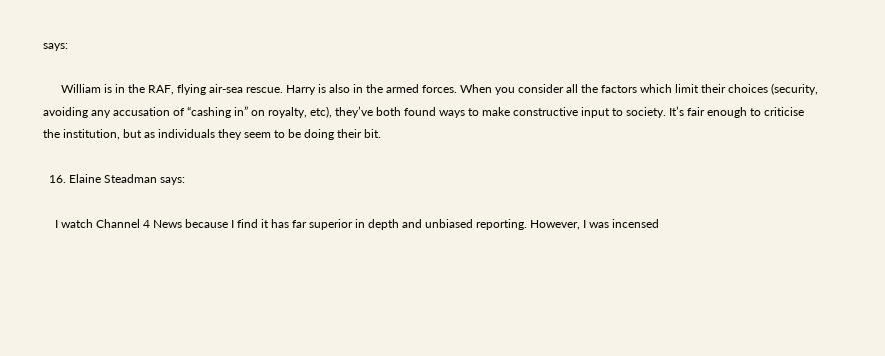says:

      William is in the RAF, flying air-sea rescue. Harry is also in the armed forces. When you consider all the factors which limit their choices (security, avoiding any accusation of “cashing in” on royalty, etc), they’ve both found ways to make constructive input to society. It’s fair enough to criticise the institution, but as individuals they seem to be doing their bit.

  16. Elaine Steadman says:

    I watch Channel 4 News because I find it has far superior in depth and unbiased reporting. However, I was incensed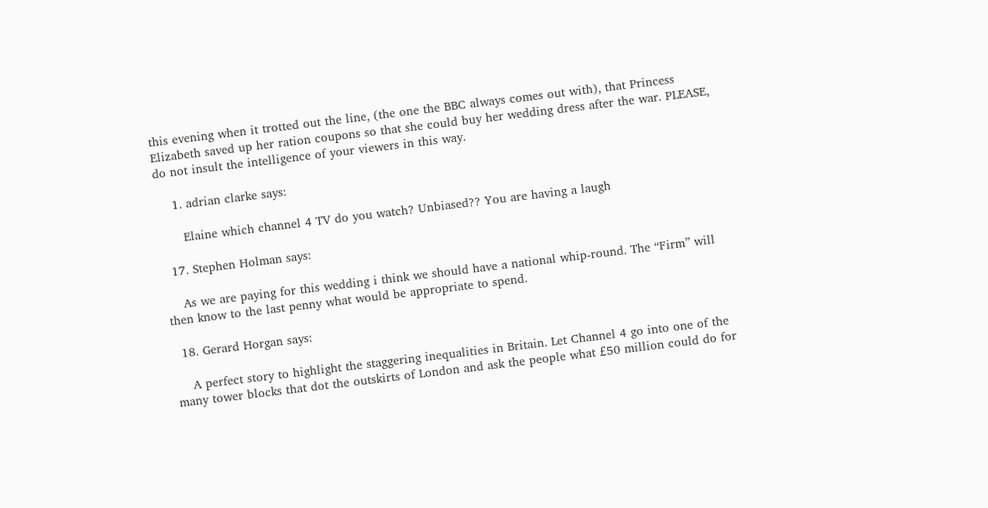this evening when it trotted out the line, (the one the BBC always comes out with), that Princess Elizabeth saved up her ration coupons so that she could buy her wedding dress after the war. PLEASE, do not insult the intelligence of your viewers in this way.

    1. adrian clarke says:

      Elaine which channel 4 TV do you watch? Unbiased?? You are having a laugh

  17. Stephen Holman says:

    As we are paying for this wedding i think we should have a national whip-round. The “Firm” will then know to the last penny what would be appropriate to spend.

  18. Gerard Horgan says:

    A perfect story to highlight the staggering inequalities in Britain. Let Channel 4 go into one of the many tower blocks that dot the outskirts of London and ask the people what £50 million could do for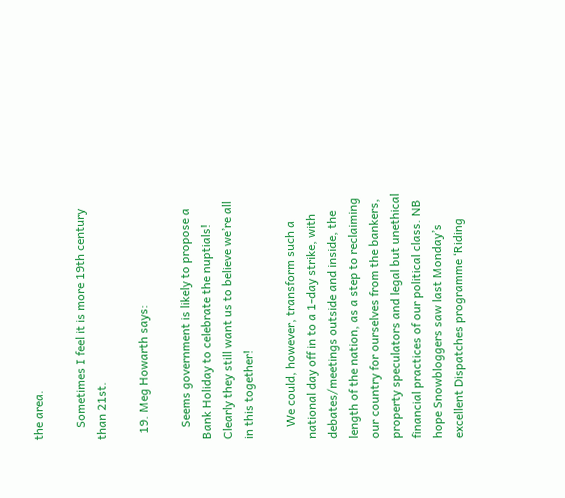the area.

    Sometimes I feel it is more 19th century than 21st.

  19. Meg Howarth says:

    Seems government is likely to propose a Bank Holiday to celebrate the nuptials! Clearly they still want us to believe we’re all in this together!

    We could, however, transform such a national day off in to a 1-day strike, with debates/meetings outside and inside, the length of the nation, as a step to reclaiming our country for ourselves from the bankers, property speculators and legal but unethical financial practices of our political class. NB hope Snowbloggers saw last Monday’s excellent Dispatches programme ‘Riding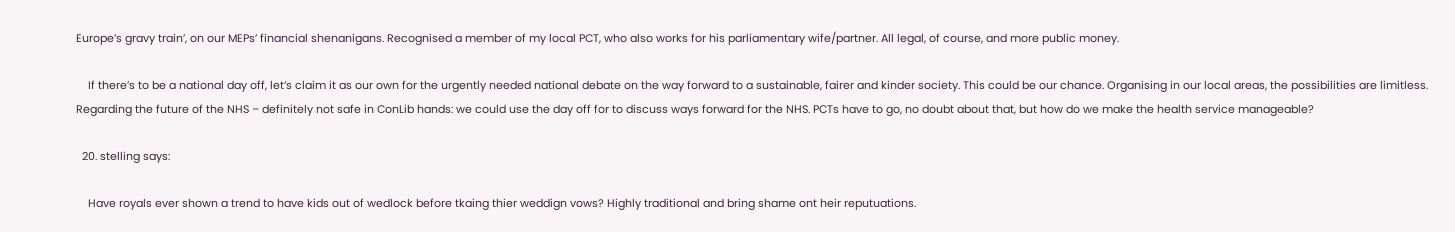Europe’s gravy train’, on our MEPs’ financial shenanigans. Recognised a member of my local PCT, who also works for his parliamentary wife/partner. All legal, of course, and more public money.

    If there’s to be a national day off, let’s claim it as our own for the urgently needed national debate on the way forward to a sustainable, fairer and kinder society. This could be our chance. Organising in our local areas, the possibilities are limitless. Regarding the future of the NHS – definitely not safe in ConLib hands: we could use the day off for to discuss ways forward for the NHS. PCTs have to go, no doubt about that, but how do we make the health service manageable?

  20. stelling says:

    Have royals ever shown a trend to have kids out of wedlock before tkaing thier weddign vows? Highly traditional and bring shame ont heir reputuations.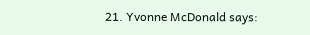21. Yvonne McDonald says: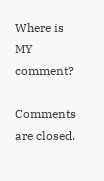Where is MY comment?

Comments are closed.